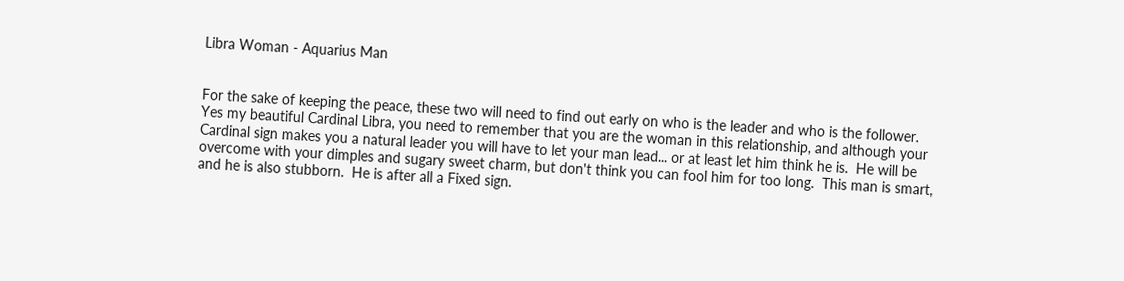Libra Woman - Aquarius Man


For the sake of keeping the peace, these two will need to find out early on who is the leader and who is the follower.  Yes my beautiful Cardinal Libra, you need to remember that you are the woman in this relationship, and although your Cardinal sign makes you a natural leader you will have to let your man lead... or at least let him think he is.  He will be overcome with your dimples and sugary sweet charm, but don't think you can fool him for too long.  This man is smart, and he is also stubborn.  He is after all a Fixed sign.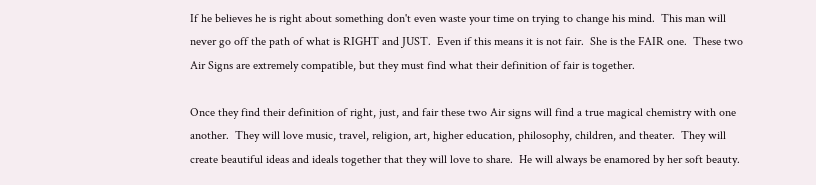If he believes he is right about something don't even waste your time on trying to change his mind.  This man will never go off the path of what is RIGHT and JUST.  Even if this means it is not fair.  She is the FAIR one.  These two Air Signs are extremely compatible, but they must find what their definition of fair is together.

Once they find their definition of right, just, and fair these two Air signs will find a true magical chemistry with one another.  They will love music, travel, religion, art, higher education, philosophy, children, and theater.  They will create beautiful ideas and ideals together that they will love to share.  He will always be enamored by her soft beauty.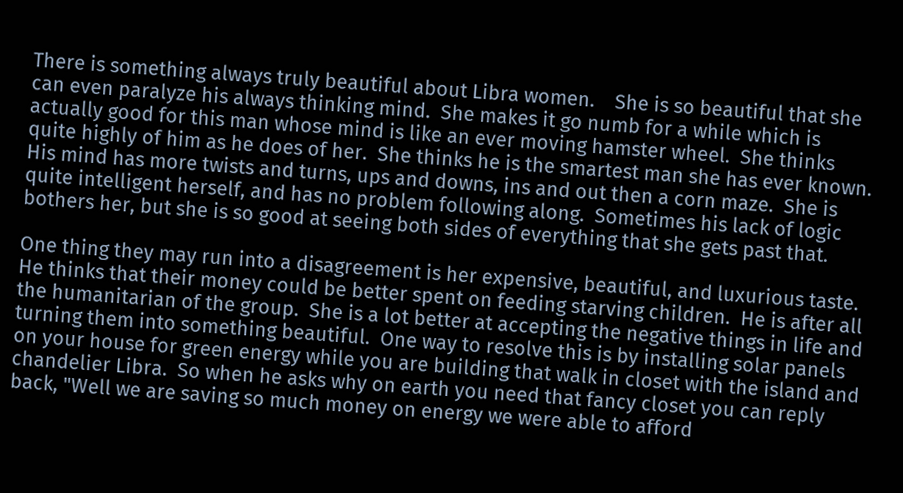There is something always truly beautiful about Libra women.    She is so beautiful that she can even paralyze his always thinking mind.  She makes it go numb for a while which is actually good for this man whose mind is like an ever moving hamster wheel.  She thinks quite highly of him as he does of her.  She thinks he is the smartest man she has ever known.  His mind has more twists and turns, ups and downs, ins and out then a corn maze.  She is quite intelligent herself, and has no problem following along.  Sometimes his lack of logic bothers her, but she is so good at seeing both sides of everything that she gets past that.

One thing they may run into a disagreement is her expensive, beautiful, and luxurious taste.  He thinks that their money could be better spent on feeding starving children.  He is after all the humanitarian of the group.  She is a lot better at accepting the negative things in life and turning them into something beautiful.  One way to resolve this is by installing solar panels on your house for green energy while you are building that walk in closet with the island and chandelier Libra.  So when he asks why on earth you need that fancy closet you can reply back, "Well we are saving so much money on energy we were able to afford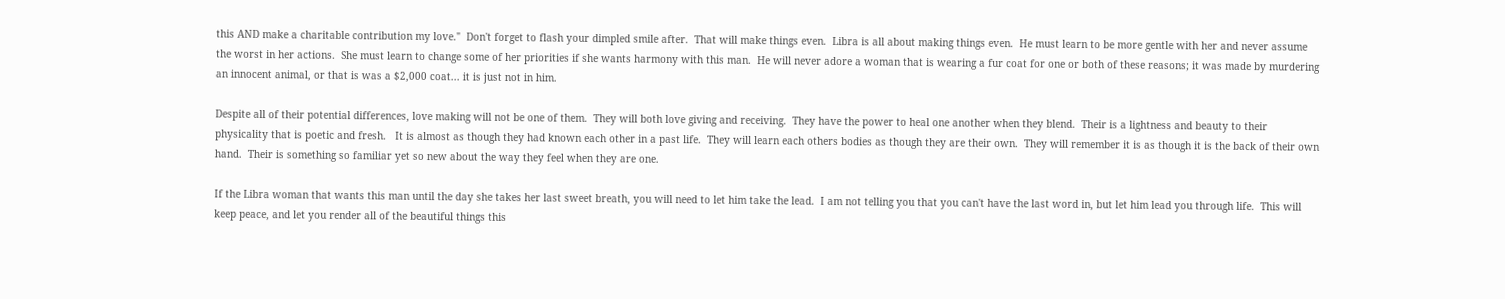this AND make a charitable contribution my love."  Don't forget to flash your dimpled smile after.  That will make things even.  Libra is all about making things even.  He must learn to be more gentle with her and never assume the worst in her actions.  She must learn to change some of her priorities if she wants harmony with this man.  He will never adore a woman that is wearing a fur coat for one or both of these reasons; it was made by murdering an innocent animal, or that is was a $2,000 coat... it is just not in him.

Despite all of their potential differences, love making will not be one of them.  They will both love giving and receiving.  They have the power to heal one another when they blend.  Their is a lightness and beauty to their physicality that is poetic and fresh.   It is almost as though they had known each other in a past life.  They will learn each others bodies as though they are their own.  They will remember it is as though it is the back of their own hand.  Their is something so familiar yet so new about the way they feel when they are one.

If the Libra woman that wants this man until the day she takes her last sweet breath, you will need to let him take the lead.  I am not telling you that you can't have the last word in, but let him lead you through life.  This will keep peace, and let you render all of the beautiful things this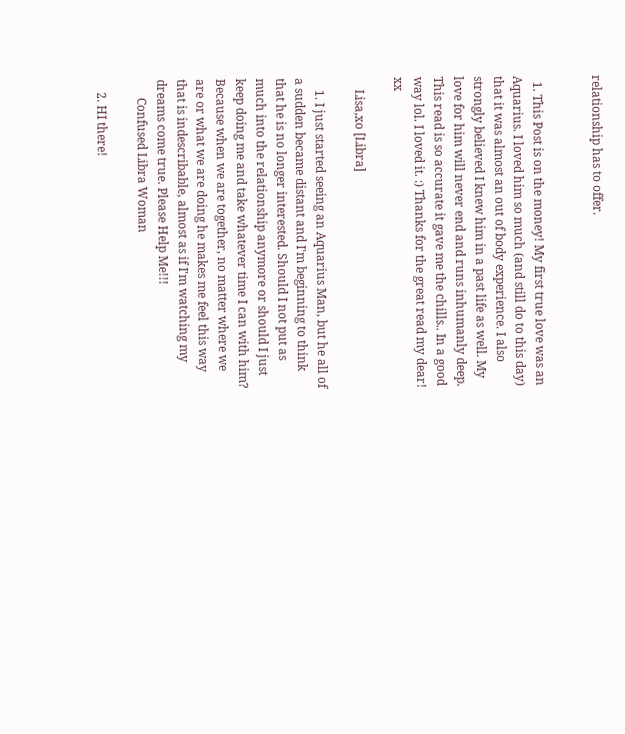relationship has to offer.


  1. This Post is on the money! My first true love was an Aquarius. I loved him so much (and still do to this day) that it was almost an out of body experience. I also strongly believed I knew him in a past life as well. My love for him will never end and runs inhumanly deep. This read is so accurate it gave me the chills.. In a good way lol. I loved it. :) Thanks for the great read my dear! xx

    Lisa,xo [Libra]

    1. I just started seeing an Aquarius Man, but he all of a sudden became distant and I'm beginning to think that he is no longer interested. Should I not put as much into the relationship anymore or should I just keep doing me and take whatever time I can with him? Because when we are together, no matter where we are or what we are doing he makes me feel this way that is indescribable, almost as if I'm watching my dreams come true. Please Help Me!!!
      Confused Libra Woman

    2. HI there!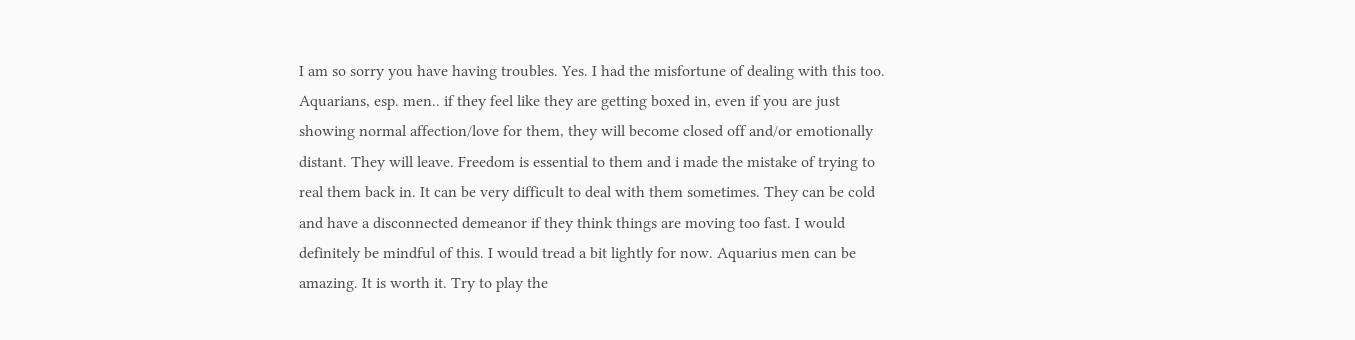I am so sorry you have having troubles. Yes. I had the misfortune of dealing with this too. Aquarians, esp. men.. if they feel like they are getting boxed in, even if you are just showing normal affection/love for them, they will become closed off and/or emotionally distant. They will leave. Freedom is essential to them and i made the mistake of trying to real them back in. It can be very difficult to deal with them sometimes. They can be cold and have a disconnected demeanor if they think things are moving too fast. I would definitely be mindful of this. I would tread a bit lightly for now. Aquarius men can be amazing. It is worth it. Try to play the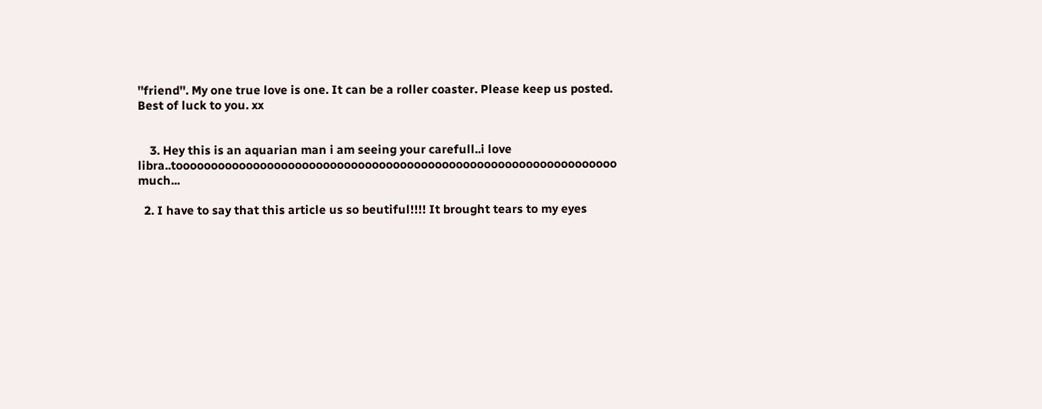''friend''. My one true love is one. It can be a roller coaster. Please keep us posted. Best of luck to you. xx


    3. Hey this is an aquarian man i am seeing your carefull..i love libra..tooooooooooooooooooooooooooooooooooooooooooooooooooooooooooooooo much...

  2. I have to say that this article us so beutiful!!!! It brought tears to my eyes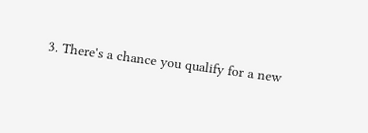3. There's a chance you qualify for a new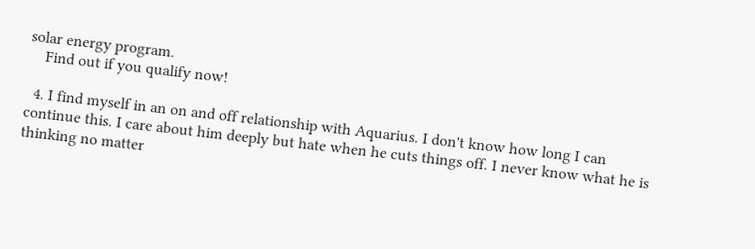solar energy program.
    Find out if you qualify now!

  4. I find myself in an on and off relationship with Aquarius. I don't know how long I can continue this. I care about him deeply but hate when he cuts things off. I never know what he is thinking no matter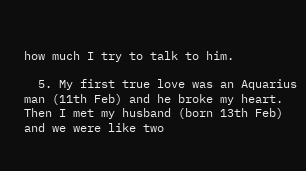how much I try to talk to him.

  5. My first true love was an Aquarius man (11th Feb) and he broke my heart. Then I met my husband (born 13th Feb) and we were like two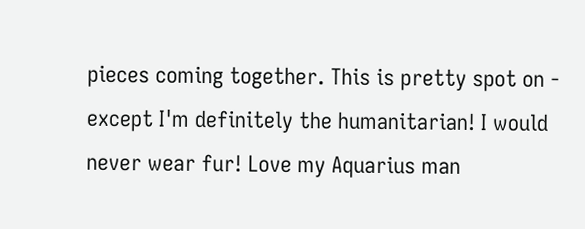pieces coming together. This is pretty spot on - except I'm definitely the humanitarian! I would never wear fur! Love my Aquarius man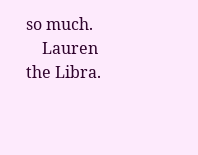so much.
    Lauren the Libra.